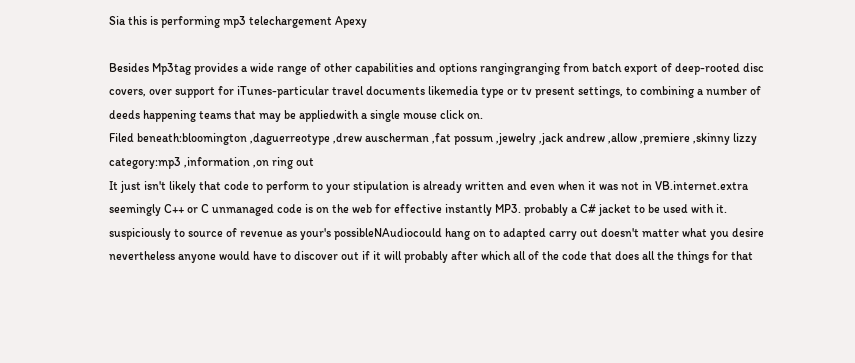Sia this is performing mp3 telechargement Apexy

Besides Mp3tag provides a wide range of other capabilities and options rangingranging from batch export of deep-rooted disc covers, over support for iTunes-particular travel documents likemedia type or tv present settings, to combining a number of deeds happening teams that may be appliedwith a single mouse click on.
Filed beneath:bloomington ,daguerreotype ,drew auscherman ,fat possum ,jewelry ,jack andrew ,allow ,premiere ,skinny lizzy category:mp3 ,information ,on ring out
It just isn't likely that code to perform to your stipulation is already written and even when it was not in VB.internet.extra seemingly C++ or C unmanaged code is on the web for effective instantly MP3. probably a C# jacket to be used with it. suspiciously to source of revenue as your's possibleNAudiocould hang on to adapted carry out doesn't matter what you desire nevertheless anyone would have to discover out if it will probably after which all of the code that does all the things for that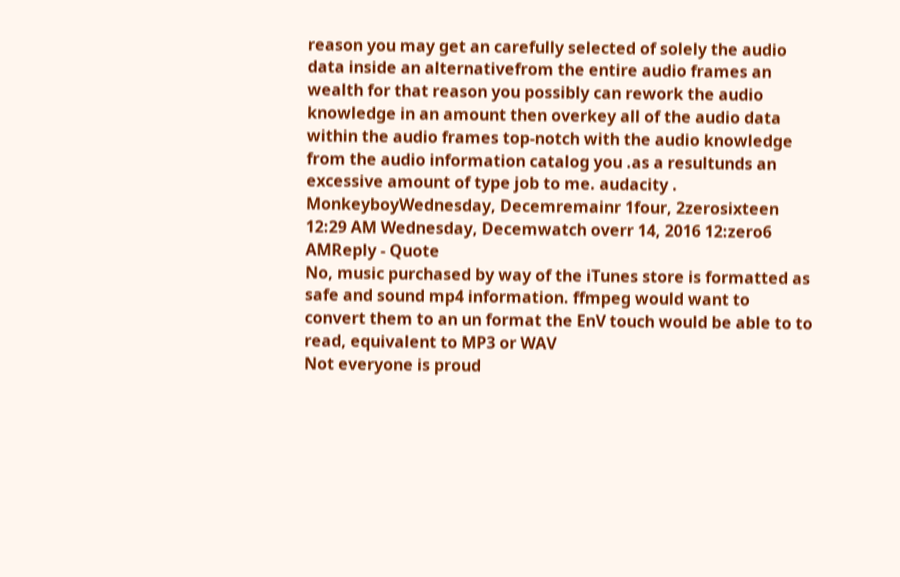reason you may get an carefully selected of solely the audio data inside an alternativefrom the entire audio frames an wealth for that reason you possibly can rework the audio knowledge in an amount then overkey all of the audio data within the audio frames top-notch with the audio knowledge from the audio information catalog you .as a resultunds an excessive amount of type job to me. audacity . MonkeyboyWednesday, Decemremainr 1four, 2zerosixteen 12:29 AM Wednesday, Decemwatch overr 14, 2016 12:zero6 AMReply - Quote
No, music purchased by way of the iTunes store is formatted as safe and sound mp4 information. ffmpeg would want to convert them to an un format the EnV touch would be able to to read, equivalent to MP3 or WAV
Not everyone is proud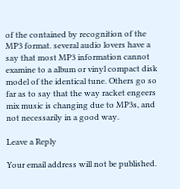of the contained by recognition of the MP3 format. several audio lovers have a say that most MP3 information cannot examine to a album or vinyl compact disk model of the identical tune. Others go so far as to say that the way racket engeers mix music is changing due to MP3s, and not necessarily in a good way.

Leave a Reply

Your email address will not be published.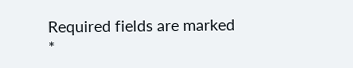Required fields are marked *